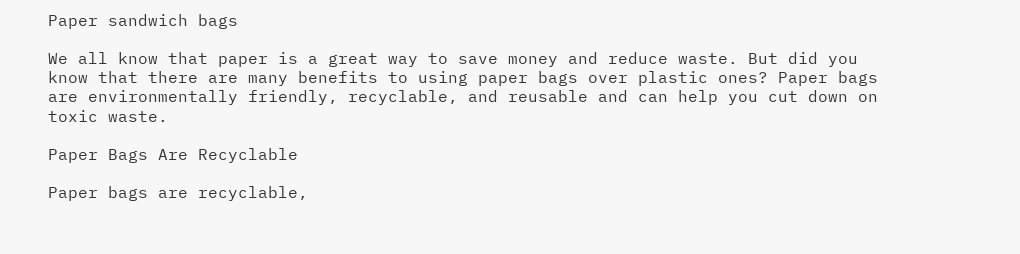Paper sandwich bags

We all know that paper is a great way to save money and reduce waste. But did you know that there are many benefits to using paper bags over plastic ones? Paper bags are environmentally friendly, recyclable, and reusable and can help you cut down on toxic waste.

Paper Bags Are Recyclable

Paper bags are recyclable,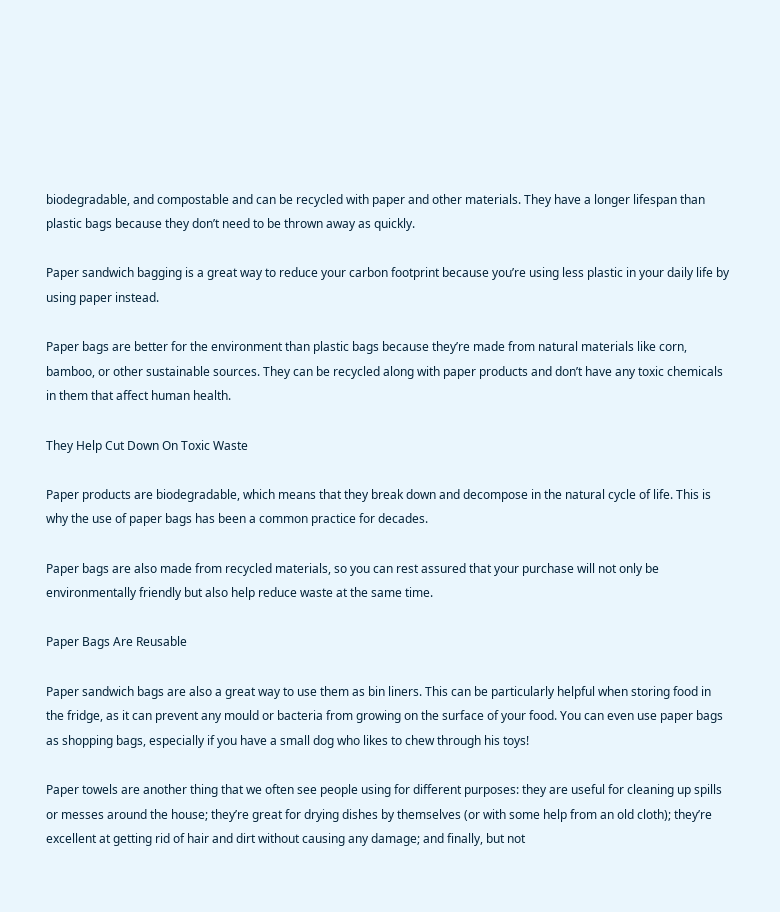biodegradable, and compostable and can be recycled with paper and other materials. They have a longer lifespan than plastic bags because they don’t need to be thrown away as quickly.

Paper sandwich bagging is a great way to reduce your carbon footprint because you’re using less plastic in your daily life by using paper instead.

Paper bags are better for the environment than plastic bags because they’re made from natural materials like corn, bamboo, or other sustainable sources. They can be recycled along with paper products and don’t have any toxic chemicals in them that affect human health.

They Help Cut Down On Toxic Waste

Paper products are biodegradable, which means that they break down and decompose in the natural cycle of life. This is why the use of paper bags has been a common practice for decades.

Paper bags are also made from recycled materials, so you can rest assured that your purchase will not only be environmentally friendly but also help reduce waste at the same time.

Paper Bags Are Reusable

Paper sandwich bags are also a great way to use them as bin liners. This can be particularly helpful when storing food in the fridge, as it can prevent any mould or bacteria from growing on the surface of your food. You can even use paper bags as shopping bags, especially if you have a small dog who likes to chew through his toys!

Paper towels are another thing that we often see people using for different purposes: they are useful for cleaning up spills or messes around the house; they’re great for drying dishes by themselves (or with some help from an old cloth); they’re excellent at getting rid of hair and dirt without causing any damage; and finally, but not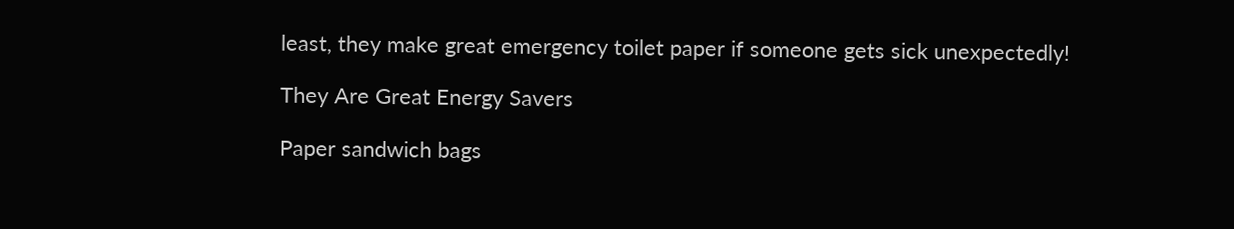least, they make great emergency toilet paper if someone gets sick unexpectedly!

They Are Great Energy Savers

Paper sandwich bags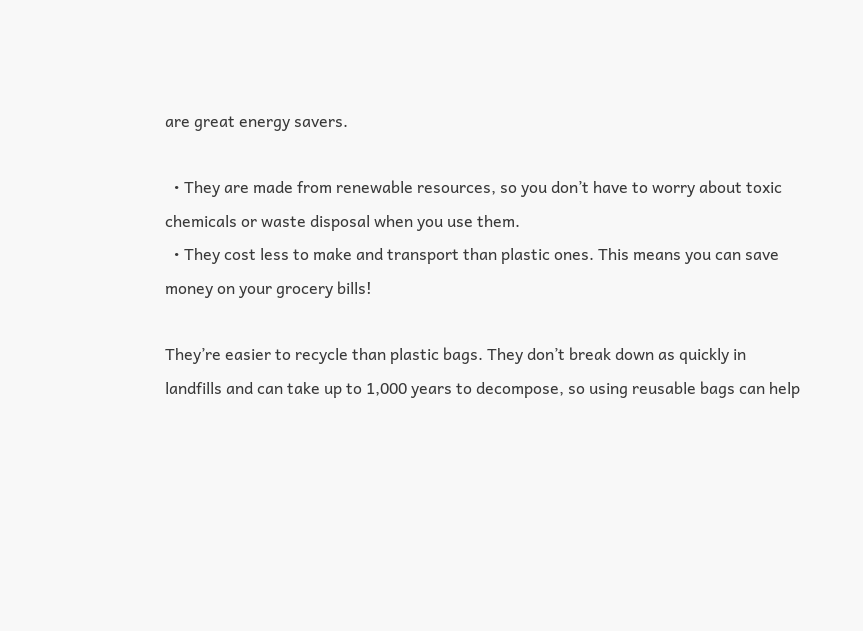are great energy savers.

  • They are made from renewable resources, so you don’t have to worry about toxic chemicals or waste disposal when you use them.
  • They cost less to make and transport than plastic ones. This means you can save money on your grocery bills!

They’re easier to recycle than plastic bags. They don’t break down as quickly in landfills and can take up to 1,000 years to decompose, so using reusable bags can help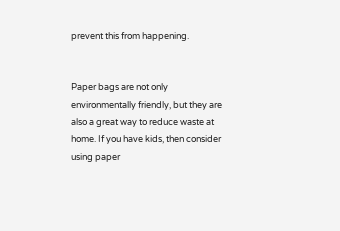prevent this from happening.


Paper bags are not only environmentally friendly, but they are also a great way to reduce waste at home. If you have kids, then consider using paper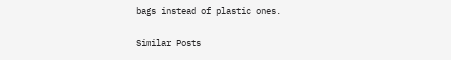bags instead of plastic ones.

Similar Posts